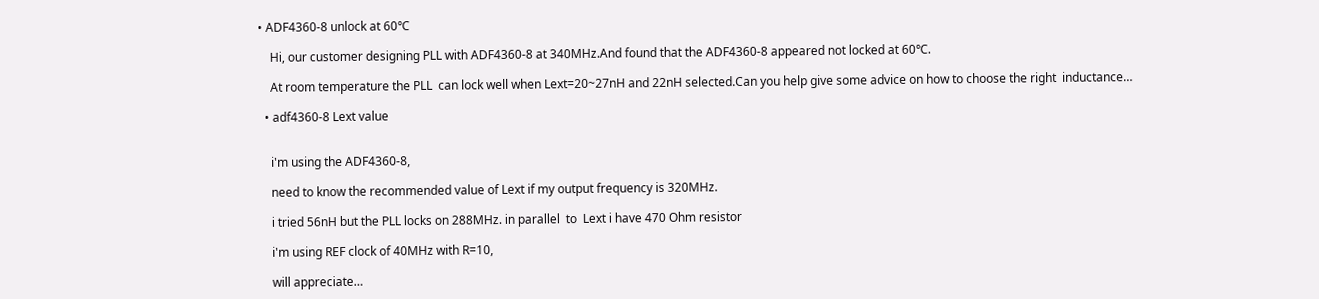• ADF4360-8 unlock at 60℃

    Hi, our customer designing PLL with ADF4360-8 at 340MHz.And found that the ADF4360-8 appeared not locked at 60℃.

    At room temperature the PLL  can lock well when Lext=20~27nH and 22nH selected.Can you help give some advice on how to choose the right  inductance…

  • adf4360-8 Lext value


    i'm using the ADF4360-8,

    need to know the recommended value of Lext if my output frequency is 320MHz.

    i tried 56nH but the PLL locks on 288MHz. in parallel  to  Lext i have 470 Ohm resistor

    i'm using REF clock of 40MHz with R=10,

    will appreciate…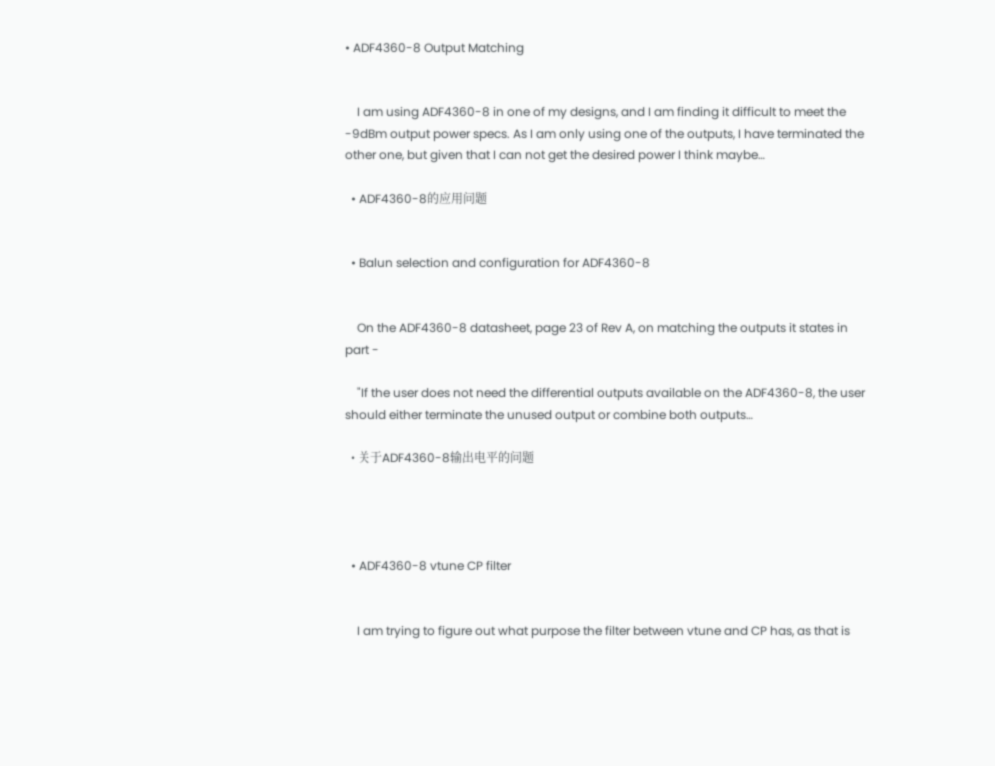• ADF4360-8 Output Matching


    I am using ADF4360-8 in one of my designs, and I am finding it difficult to meet the -9dBm output power specs. As I am only using one of the outputs, I have terminated the other one, but given that I can not get the desired power I think maybe…

  • ADF4360-8的应用问题


  • Balun selection and configuration for ADF4360-8


    On the ADF4360-8 datasheet, page 23 of Rev A, on matching the outputs it states in part -

    "If the user does not need the differential outputs available on the ADF4360-8, the user should either terminate the unused output or combine both outputs…

  • 关于ADF4360-8输出电平的问题




  • ADF4360-8 vtune CP filter


    I am trying to figure out what purpose the filter between vtune and CP has, as that is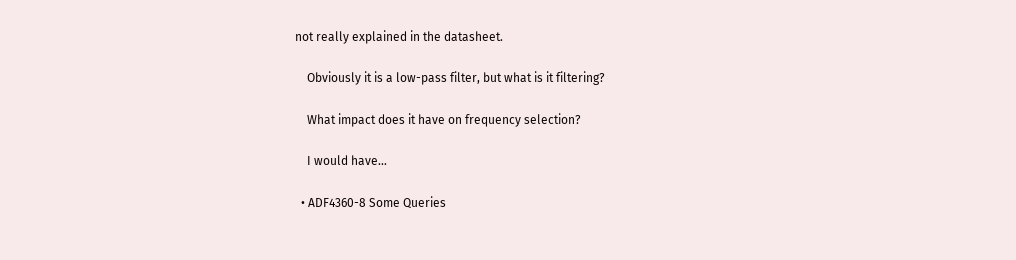not really explained in the datasheet.

    Obviously it is a low-pass filter, but what is it filtering?

    What impact does it have on frequency selection?

    I would have…

  • ADF4360-8 Some Queries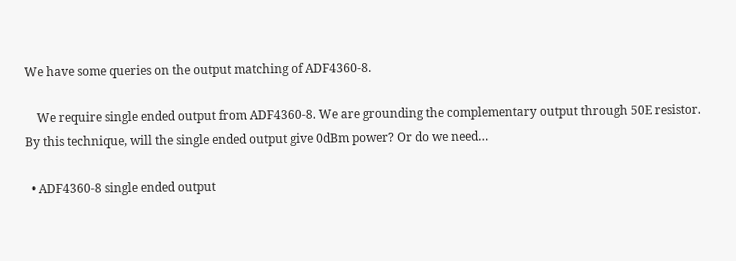We have some queries on the output matching of ADF4360-8.

    We require single ended output from ADF4360-8. We are grounding the complementary output through 50E resistor. By this technique, will the single ended output give 0dBm power? Or do we need…

  • ADF4360-8 single ended output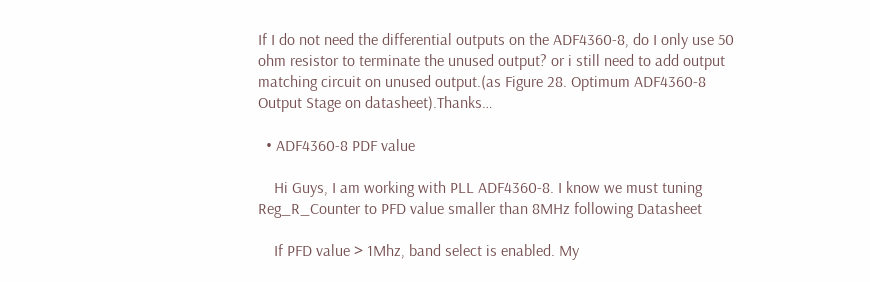If I do not need the differential outputs on the ADF4360-8, do I only use 50 ohm resistor to terminate the unused output? or i still need to add output matching circuit on unused output.(as Figure 28. Optimum ADF4360-8 Output Stage on datasheet).Thanks…

  • ADF4360-8 PDF value

    Hi Guys, I am working with PLL ADF4360-8. I know we must tuning Reg_R_Counter to PFD value smaller than 8MHz following Datasheet

    If PFD value > 1Mhz, band select is enabled. My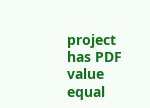project has PDF value equal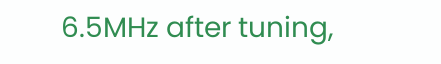6.5MHz after tuning,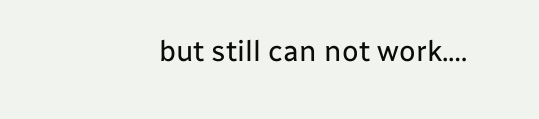but still can not work.…